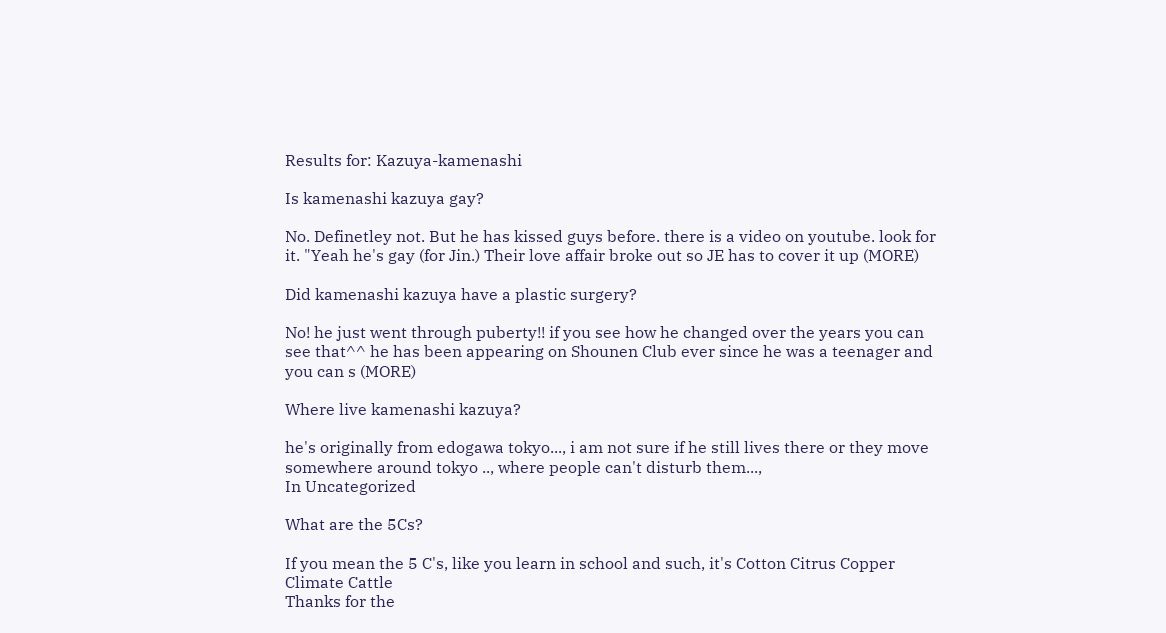Results for: Kazuya-kamenashi

Is kamenashi kazuya gay?

No. Definetley not. But he has kissed guys before. there is a video on youtube. look for it. "Yeah he's gay (for Jin.) Their love affair broke out so JE has to cover it up (MORE)

Did kamenashi kazuya have a plastic surgery?

No! he just went through puberty!! if you see how he changed over the years you can see that^^ he has been appearing on Shounen Club ever since he was a teenager and you can s (MORE)

Where live kamenashi kazuya?

he's originally from edogawa tokyo..., i am not sure if he still lives there or they move somewhere around tokyo .., where people can't disturb them...,
In Uncategorized

What are the 5Cs?

If you mean the 5 C's, like you learn in school and such, it's Cotton Citrus Copper Climate Cattle
Thanks for the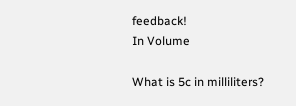feedback!
In Volume

What is 5c in milliliters?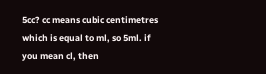5cc? cc means cubic centimetres which is equal to ml, so 5ml. if you mean cl, then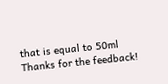that is equal to 50ml
Thanks for the feedback!